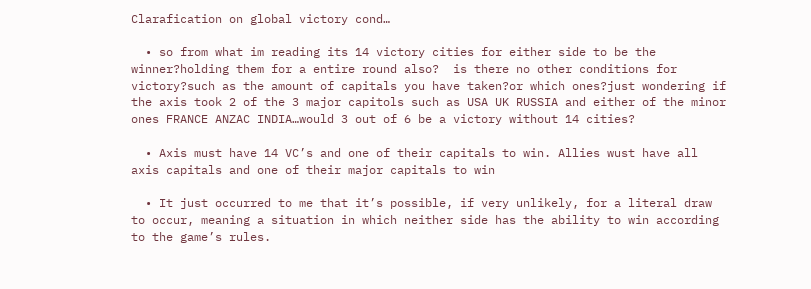Clarafication on global victory cond…

  • so from what im reading its 14 victory cities for either side to be the winner?holding them for a entire round also?  is there no other conditions for victory?such as the amount of capitals you have taken?or which ones?just wondering if the axis took 2 of the 3 major capitols such as USA UK RUSSIA and either of the minor ones FRANCE ANZAC INDIA…would 3 out of 6 be a victory without 14 cities?

  • Axis must have 14 VC’s and one of their capitals to win. Allies wust have all axis capitals and one of their major capitals to win

  • It just occurred to me that it’s possible, if very unlikely, for a literal draw to occur, meaning a situation in which neither side has the ability to win according to the game’s rules.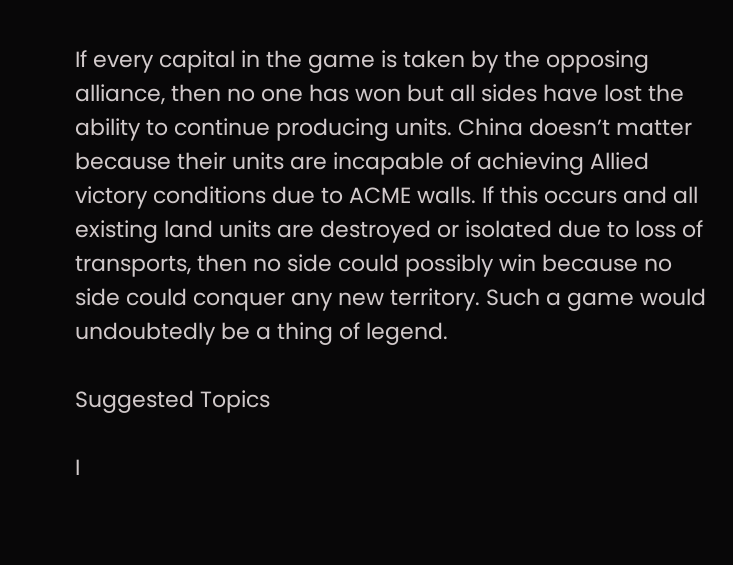If every capital in the game is taken by the opposing alliance, then no one has won but all sides have lost the ability to continue producing units. China doesn’t matter because their units are incapable of achieving Allied victory conditions due to ACME walls. If this occurs and all existing land units are destroyed or isolated due to loss of transports, then no side could possibly win because no side could conquer any new territory. Such a game would undoubtedly be a thing of legend.

Suggested Topics

I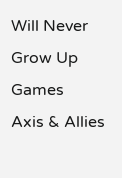Will Never Grow Up Games
Axis & Allies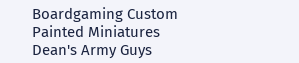Boardgaming Custom Painted Miniatures
Dean's Army Guys